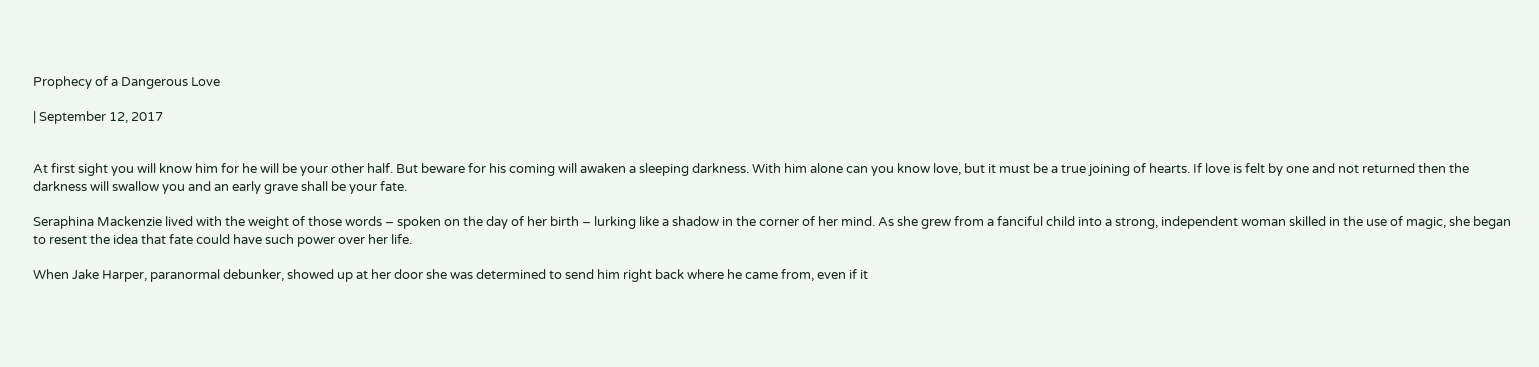Prophecy of a Dangerous Love

| September 12, 2017


At first sight you will know him for he will be your other half. But beware for his coming will awaken a sleeping darkness. With him alone can you know love, but it must be a true joining of hearts. If love is felt by one and not returned then the darkness will swallow you and an early grave shall be your fate.

Seraphina Mackenzie lived with the weight of those words – spoken on the day of her birth – lurking like a shadow in the corner of her mind. As she grew from a fanciful child into a strong, independent woman skilled in the use of magic, she began to resent the idea that fate could have such power over her life.

When Jake Harper, paranormal debunker, showed up at her door she was determined to send him right back where he came from, even if it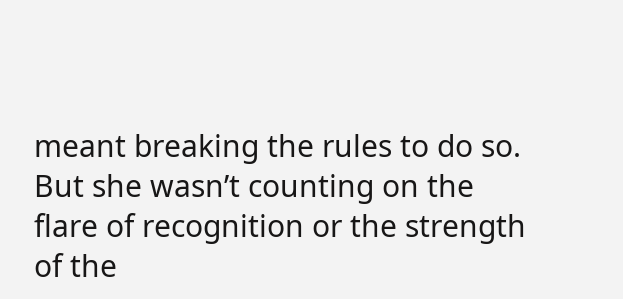meant breaking the rules to do so. But she wasn’t counting on the flare of recognition or the strength of the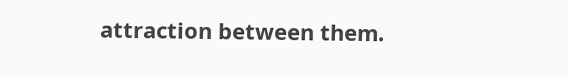attraction between them.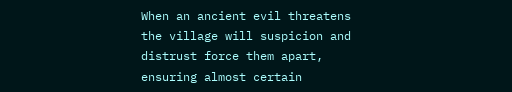When an ancient evil threatens the village will suspicion and distrust force them apart, ensuring almost certain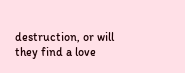destruction, or will they find a love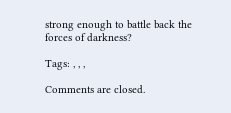strong enough to battle back the forces of darkness?

Tags: , , ,

Comments are closed.